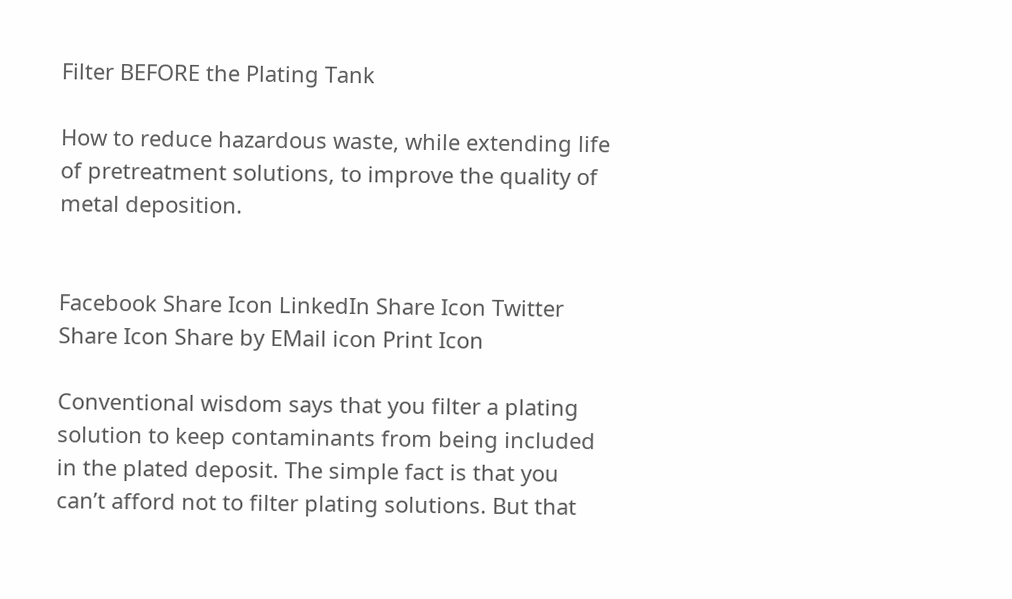Filter BEFORE the Plating Tank

How to reduce hazardous waste, while extending life of pretreatment solutions, to improve the quality of metal deposition.


Facebook Share Icon LinkedIn Share Icon Twitter Share Icon Share by EMail icon Print Icon

Conventional wisdom says that you filter a plating solution to keep contaminants from being included in the plated deposit. The simple fact is that you can’t afford not to filter plating solutions. But that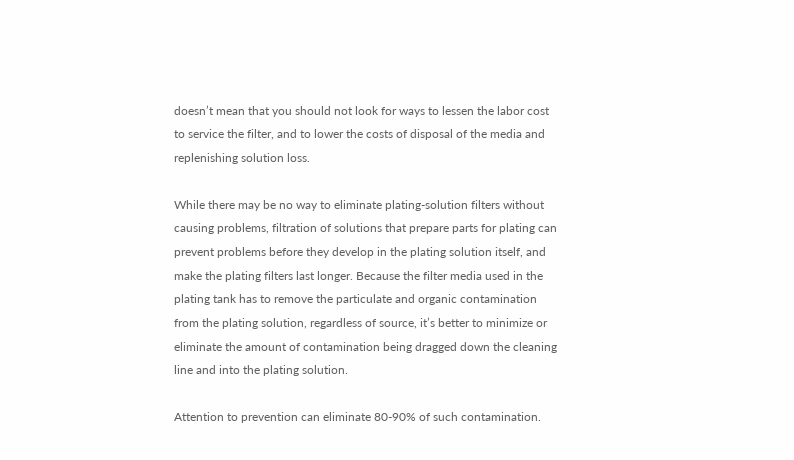doesn’t mean that you should not look for ways to lessen the labor cost to service the filter, and to lower the costs of disposal of the media and replenishing solution loss.

While there may be no way to eliminate plating-solution filters without causing problems, filtration of solutions that prepare parts for plating can prevent problems before they develop in the plating solution itself, and make the plating filters last longer. Because the filter media used in the plating tank has to remove the particulate and organic contamination from the plating solution, regardless of source, it’s better to minimize or eliminate the amount of contamination being dragged down the cleaning line and into the plating solution.

Attention to prevention can eliminate 80-90% of such contamination.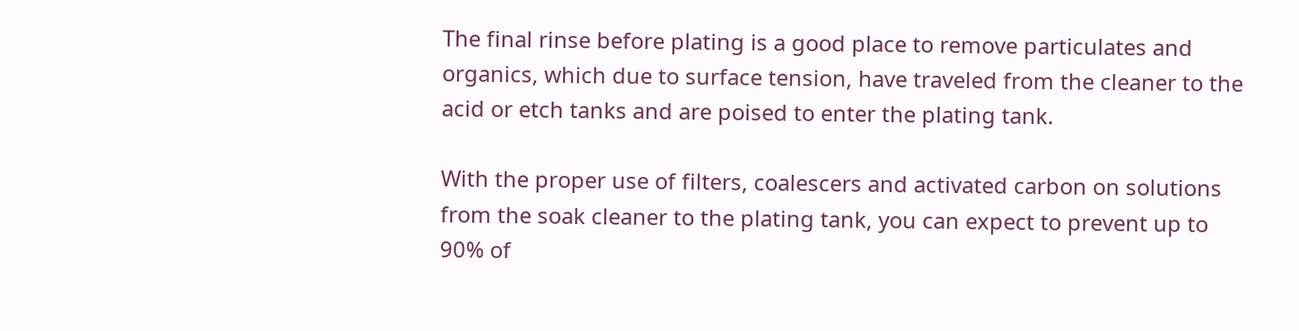The final rinse before plating is a good place to remove particulates and organics, which due to surface tension, have traveled from the cleaner to the acid or etch tanks and are poised to enter the plating tank.

With the proper use of filters, coalescers and activated carbon on solutions from the soak cleaner to the plating tank, you can expect to prevent up to 90% of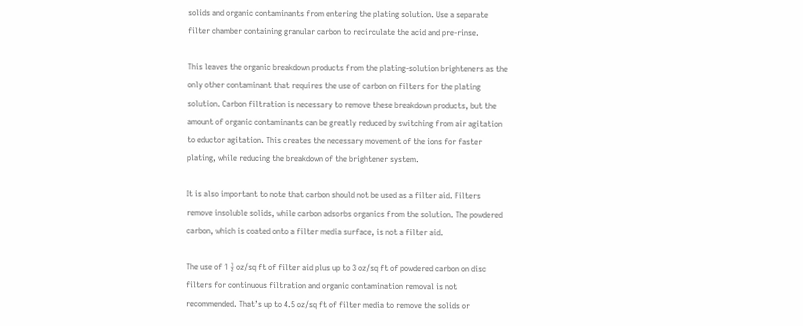solids and organic contaminants from entering the plating solution. Use a separate filter chamber containing granular carbon to recirculate the acid and pre-rinse.

This leaves the organic breakdown products from the plating-solution brighteners as the only other contaminant that requires the use of carbon on filters for the plating solution. Carbon filtration is necessary to remove these breakdown products, but the amount of organic contaminants can be greatly reduced by switching from air agitation to eductor agitation. This creates the necessary movement of the ions for faster plating, while reducing the breakdown of the brightener system.

It is also important to note that carbon should not be used as a filter aid. Filters remove insoluble solids, while carbon adsorbs organics from the solution. The powdered carbon, which is coated onto a filter media surface, is not a filter aid.

The use of 1 ½ oz/sq ft of filter aid plus up to 3 oz/sq ft of powdered carbon on disc filters for continuous filtration and organic contamination removal is not recommended. That’s up to 4.5 oz/sq ft of filter media to remove the solids or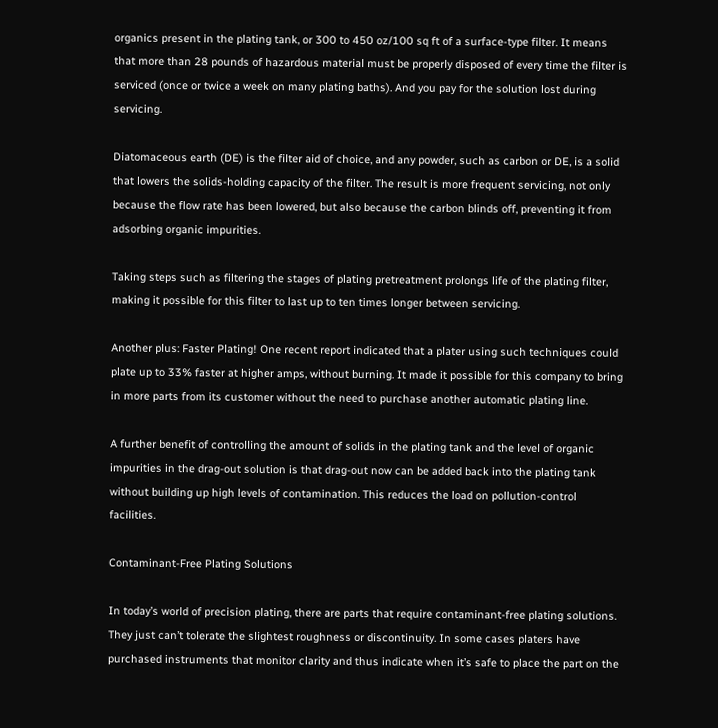organics present in the plating tank, or 300 to 450 oz/100 sq ft of a surface-type filter. It means that more than 28 pounds of hazardous material must be properly disposed of every time the filter is serviced (once or twice a week on many plating baths). And you pay for the solution lost during servicing.

Diatomaceous earth (DE) is the filter aid of choice, and any powder, such as carbon or DE, is a solid that lowers the solids-holding capacity of the filter. The result is more frequent servicing, not only because the flow rate has been lowered, but also because the carbon blinds off, preventing it from adsorbing organic impurities.

Taking steps such as filtering the stages of plating pretreatment prolongs life of the plating filter, making it possible for this filter to last up to ten times longer between servicing.

Another plus: Faster Plating! One recent report indicated that a plater using such techniques could plate up to 33% faster at higher amps, without burning. It made it possible for this company to bring in more parts from its customer without the need to purchase another automatic plating line.

A further benefit of controlling the amount of solids in the plating tank and the level of organic impurities in the drag-out solution is that drag-out now can be added back into the plating tank without building up high levels of contamination. This reduces the load on pollution-control facilities.

Contaminant-Free Plating Solutions

In today’s world of precision plating, there are parts that require contaminant-free plating solutions. They just can’t tolerate the slightest roughness or discontinuity. In some cases platers have purchased instruments that monitor clarity and thus indicate when it’s safe to place the part on the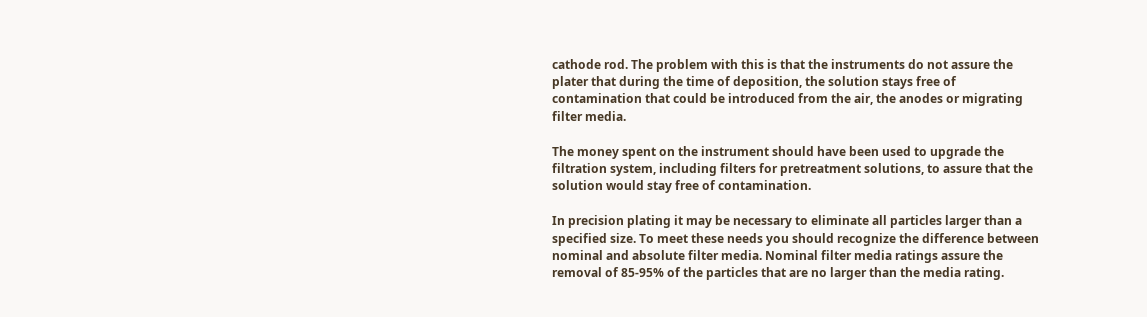cathode rod. The problem with this is that the instruments do not assure the plater that during the time of deposition, the solution stays free of contamination that could be introduced from the air, the anodes or migrating filter media.

The money spent on the instrument should have been used to upgrade the filtration system, including filters for pretreatment solutions, to assure that the solution would stay free of contamination.

In precision plating it may be necessary to eliminate all particles larger than a specified size. To meet these needs you should recognize the difference between nominal and absolute filter media. Nominal filter media ratings assure the removal of 85-95% of the particles that are no larger than the media rating.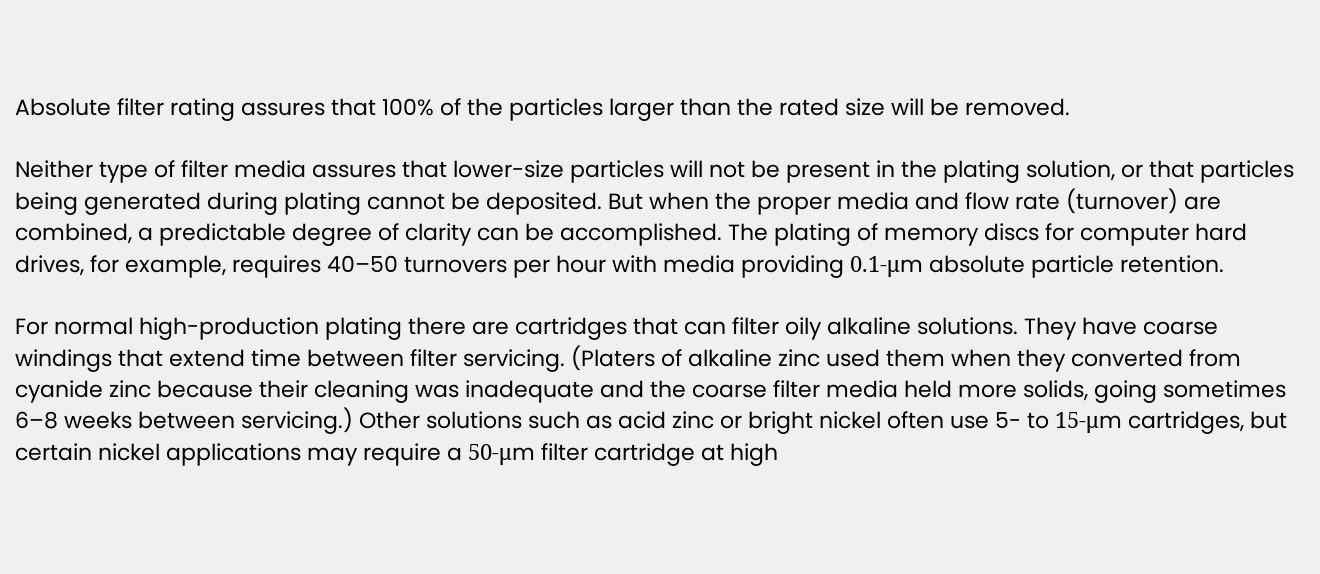Absolute filter rating assures that 100% of the particles larger than the rated size will be removed.

Neither type of filter media assures that lower-size particles will not be present in the plating solution, or that particles being generated during plating cannot be deposited. But when the proper media and flow rate (turnover) are combined, a predictable degree of clarity can be accomplished. The plating of memory discs for computer hard drives, for example, requires 40–50 turnovers per hour with media providing 0.1-μm absolute particle retention.

For normal high-production plating there are cartridges that can filter oily alkaline solutions. They have coarse windings that extend time between filter servicing. (Platers of alkaline zinc used them when they converted from cyanide zinc because their cleaning was inadequate and the coarse filter media held more solids, going sometimes 6–8 weeks between servicing.) Other solutions such as acid zinc or bright nickel often use 5- to 15-μm cartridges, but certain nickel applications may require a 50-μm filter cartridge at high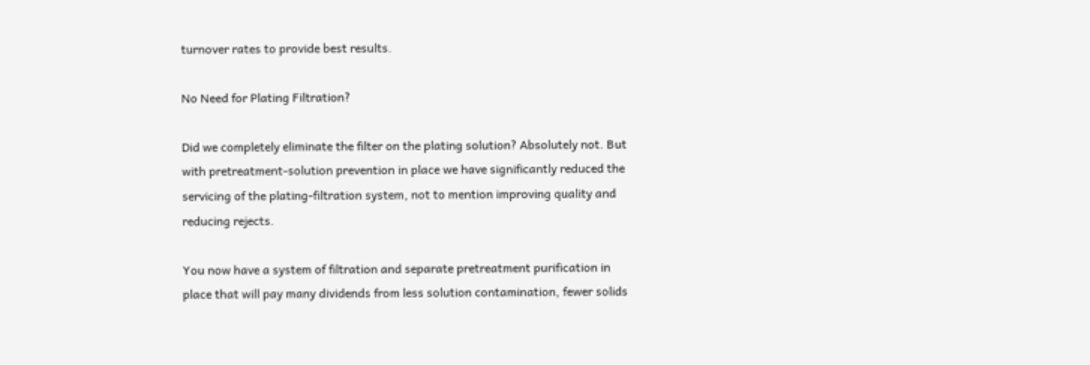turnover rates to provide best results.

No Need for Plating Filtration?

Did we completely eliminate the filter on the plating solution? Absolutely not. But with pretreatment-solution prevention in place we have significantly reduced the servicing of the plating-filtration system, not to mention improving quality and reducing rejects.

You now have a system of filtration and separate pretreatment purification in place that will pay many dividends from less solution contamination, fewer solids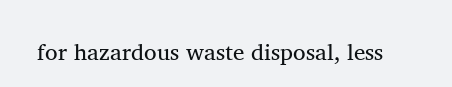for hazardous waste disposal, less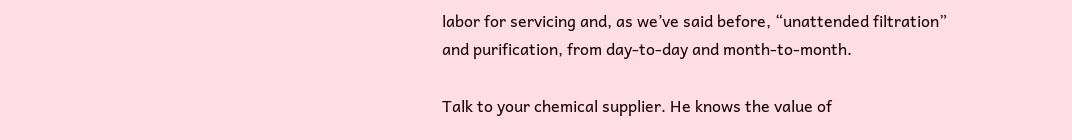labor for servicing and, as we’ve said before, “unattended filtration” and purification, from day-to-day and month-to-month.

Talk to your chemical supplier. He knows the value of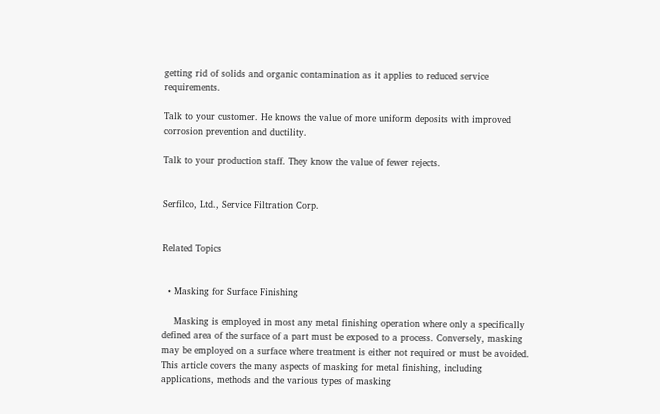getting rid of solids and organic contamination as it applies to reduced service requirements.

Talk to your customer. He knows the value of more uniform deposits with improved corrosion prevention and ductility.

Talk to your production staff. They know the value of fewer rejects.


Serfilco, Ltd., Service Filtration Corp.


Related Topics


  • Masking for Surface Finishing

    Masking is employed in most any metal finishing operation where only a specifically defined area of the surface of a part must be exposed to a process. Conversely, masking may be employed on a surface where treatment is either not required or must be avoided. This article covers the many aspects of masking for metal finishing, including applications, methods and the various types of masking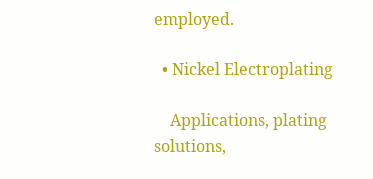employed.

  • Nickel Electroplating

    Applications, plating solutions,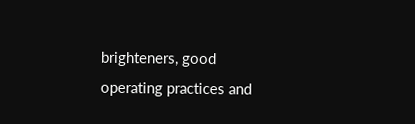brighteners, good operating practices and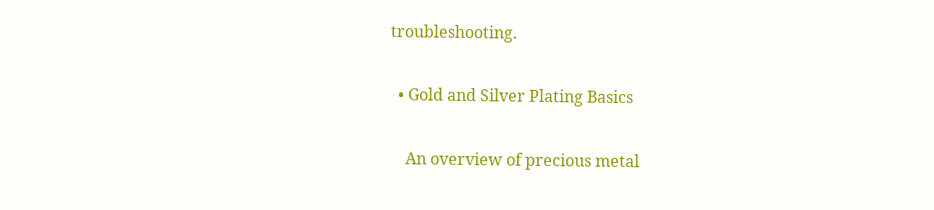troubleshooting.

  • Gold and Silver Plating Basics

    An overview of precious metal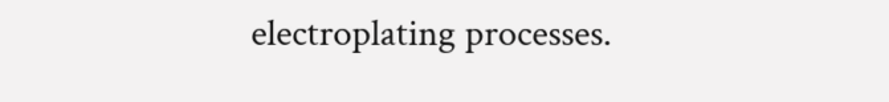electroplating processes.